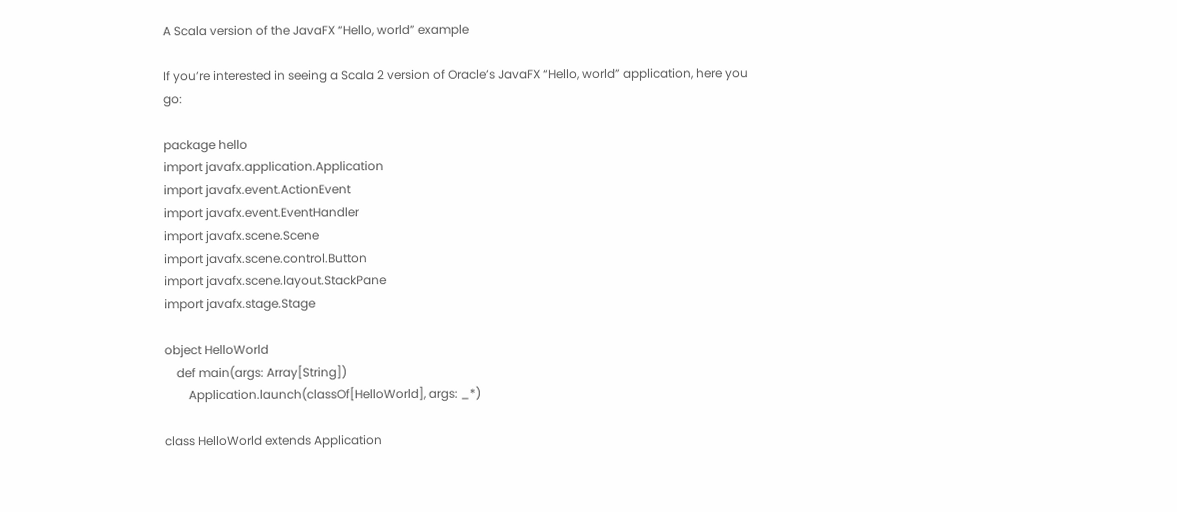A Scala version of the JavaFX “Hello, world” example

If you’re interested in seeing a Scala 2 version of Oracle’s JavaFX “Hello, world” application, here you go:

package hello
import javafx.application.Application
import javafx.event.ActionEvent
import javafx.event.EventHandler
import javafx.scene.Scene
import javafx.scene.control.Button
import javafx.scene.layout.StackPane
import javafx.stage.Stage

object HelloWorld
    def main(args: Array[String])
        Application.launch(classOf[HelloWorld], args: _*)

class HelloWorld extends Application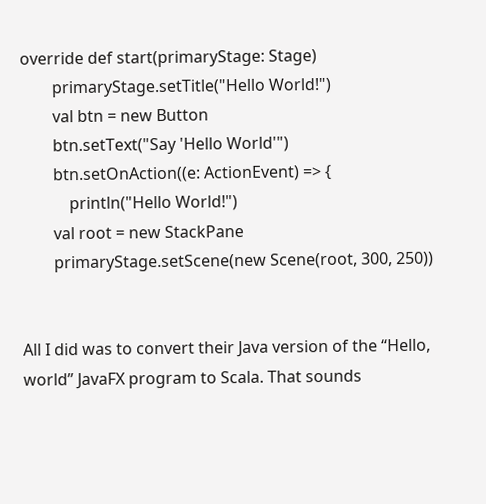override def start(primaryStage: Stage)
        primaryStage.setTitle("Hello World!")
        val btn = new Button
        btn.setText("Say 'Hello World'")
        btn.setOnAction((e: ActionEvent) => {
            println("Hello World!")
        val root = new StackPane
        primaryStage.setScene(new Scene(root, 300, 250))


All I did was to convert their Java version of the “Hello, world” JavaFX program to Scala. That sounds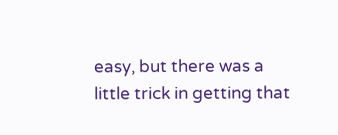easy, but there was a little trick in getting that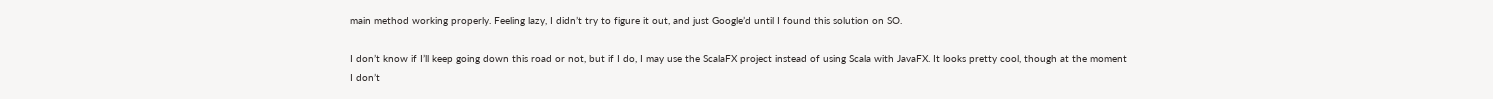main method working properly. Feeling lazy, I didn’t try to figure it out, and just Google’d until I found this solution on SO.

I don’t know if I’ll keep going down this road or not, but if I do, I may use the ScalaFX project instead of using Scala with JavaFX. It looks pretty cool, though at the moment I don’t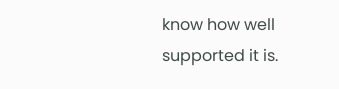know how well supported it is.